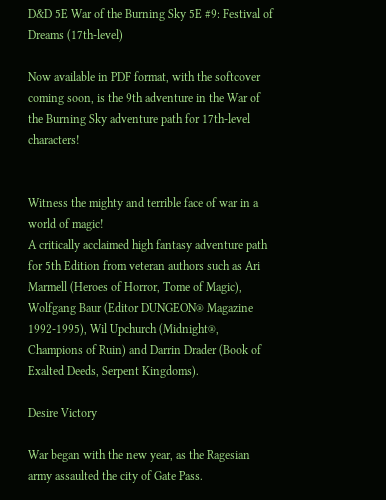D&D 5E War of the Burning Sky 5E #9: Festival of Dreams (17th-level)

Now available in PDF format, with the softcover coming soon, is the 9th adventure in the War of the Burning Sky adventure path for 17th-level characters!


Witness the mighty and terrible face of war in a world of magic!
A critically acclaimed high fantasy adventure path for 5th Edition from veteran authors such as Ari Marmell (Heroes of Horror, Tome of Magic), Wolfgang Baur (Editor DUNGEON® Magazine 1992-1995), Wil Upchurch (Midnight®, Champions of Ruin) and Darrin Drader (Book of Exalted Deeds, Serpent Kingdoms).

Desire Victory

War began with the new year, as the Ragesian army assaulted the city of Gate Pass.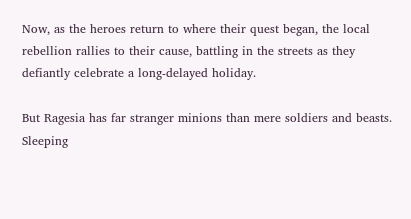Now, as the heroes return to where their quest began, the local rebellion rallies to their cause, battling in the streets as they defiantly celebrate a long-delayed holiday.

But Ragesia has far stranger minions than mere soldiers and beasts. Sleeping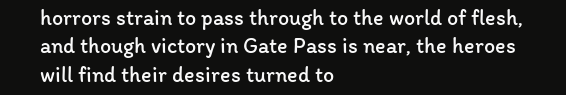horrors strain to pass through to the world of flesh, and though victory in Gate Pass is near, the heroes will find their desires turned to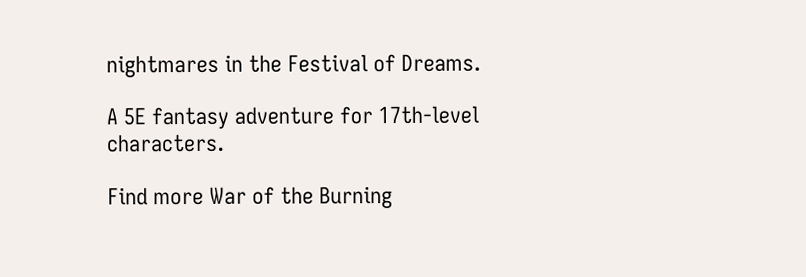nightmares in the Festival of Dreams.

A 5E fantasy adventure for 17th-level characters.

Find more War of the Burning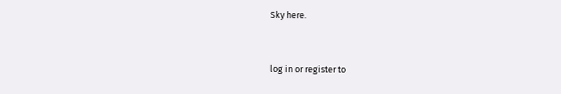Sky here.


log in or register to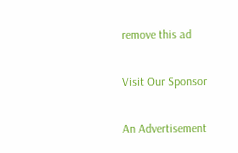remove this ad

Visit Our Sponsor

An Advertisement